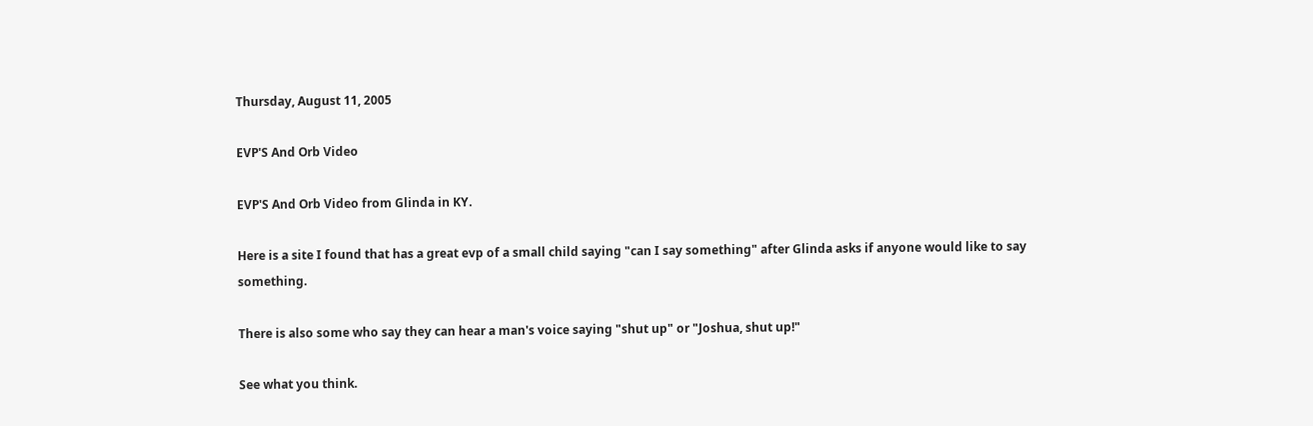Thursday, August 11, 2005

EVP'S And Orb Video

EVP'S And Orb Video from Glinda in KY.

Here is a site I found that has a great evp of a small child saying "can I say something" after Glinda asks if anyone would like to say something.

There is also some who say they can hear a man's voice saying "shut up" or "Joshua, shut up!"

See what you think.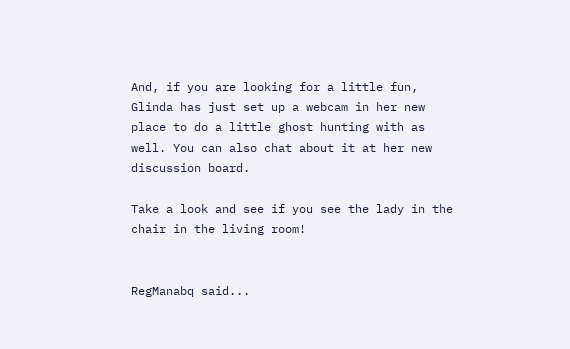And, if you are looking for a little fun, Glinda has just set up a webcam in her new place to do a little ghost hunting with as well. You can also chat about it at her new discussion board.

Take a look and see if you see the lady in the chair in the living room!


RegManabq said...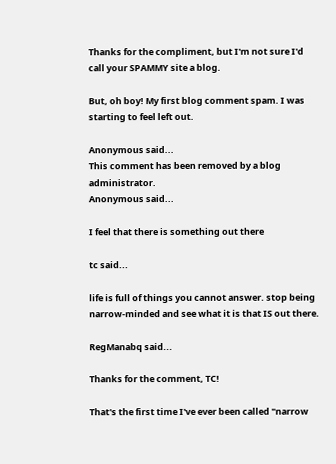Thanks for the compliment, but I'm not sure I'd call your SPAMMY site a blog.

But, oh boy! My first blog comment spam. I was starting to feel left out.

Anonymous said...
This comment has been removed by a blog administrator.
Anonymous said...

I feel that there is something out there

tc said...

life is full of things you cannot answer. stop being narrow-minded and see what it is that IS out there.

RegManabq said...

Thanks for the comment, TC!

That's the first time I've ever been called "narrow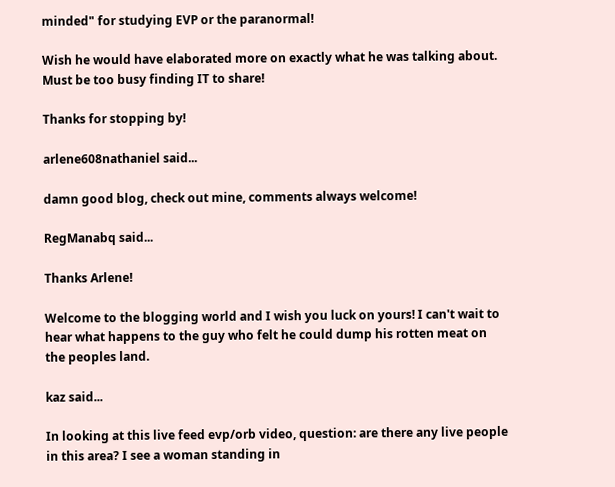minded" for studying EVP or the paranormal!

Wish he would have elaborated more on exactly what he was talking about. Must be too busy finding IT to share!

Thanks for stopping by!

arlene608nathaniel said...

damn good blog, check out mine, comments always welcome!

RegManabq said...

Thanks Arlene!

Welcome to the blogging world and I wish you luck on yours! I can't wait to hear what happens to the guy who felt he could dump his rotten meat on the peoples land.

kaz said...

In looking at this live feed evp/orb video, question: are there any live people in this area? I see a woman standing in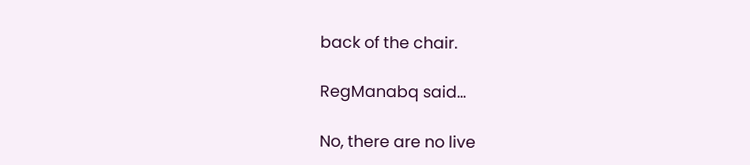back of the chair.

RegManabq said...

No, there are no live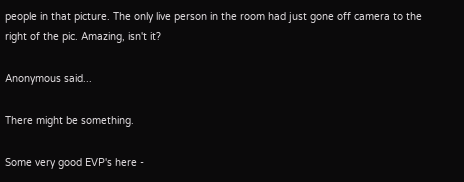people in that picture. The only live person in the room had just gone off camera to the right of the pic. Amazing, isn't it?

Anonymous said...

There might be something.

Some very good EVP's here -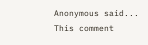Anonymous said...
This comment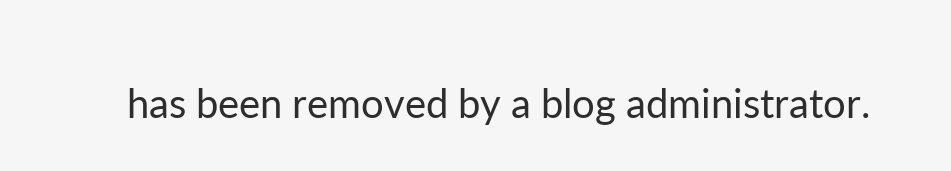has been removed by a blog administrator.